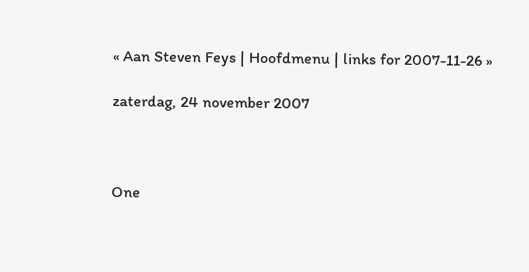« Aan Steven Feys | Hoofdmenu | links for 2007-11-26 »

zaterdag, 24 november 2007



One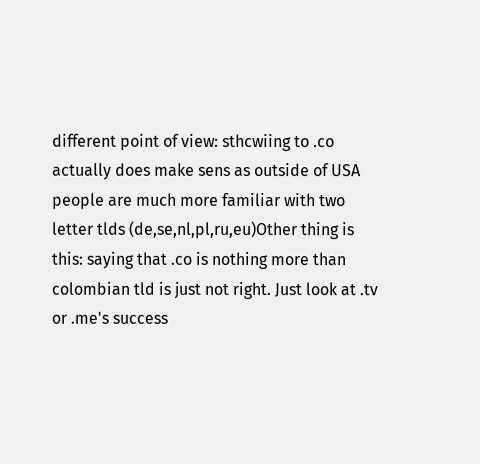different point of view: sthcwiing to .co actually does make sens as outside of USA people are much more familiar with two letter tlds (de,se,nl,pl,ru,eu)Other thing is this: saying that .co is nothing more than colombian tld is just not right. Just look at .tv or .me's success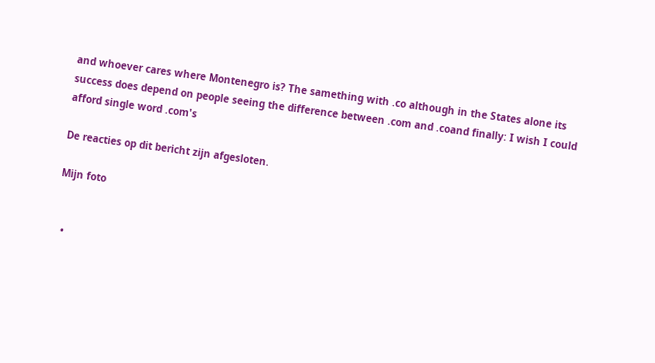and whoever cares where Montenegro is? The samething with .co although in the States alone its success does depend on people seeing the difference between .com and .coand finally: I wish I could afford single word .com's

De reacties op dit bericht zijn afgesloten.

Mijn foto


  •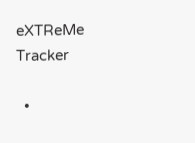eXTReMe Tracker

  •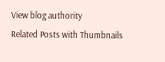View blog authority
Related Posts with Thumbnails